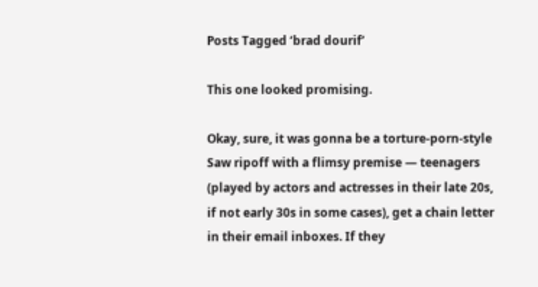Posts Tagged ‘brad dourif’

This one looked promising.

Okay, sure, it was gonna be a torture-porn-style Saw ripoff with a flimsy premise — teenagers (played by actors and actresses in their late 20s, if not early 30s in some cases), get a chain letter in their email inboxes. If they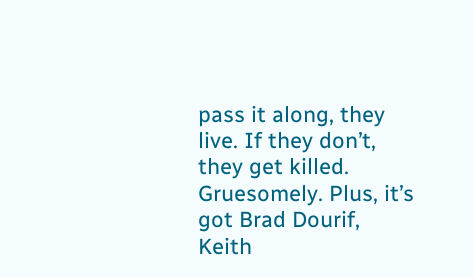pass it along, they live. If they don’t, they get killed. Gruesomely. Plus, it’s got Brad Dourif, Keith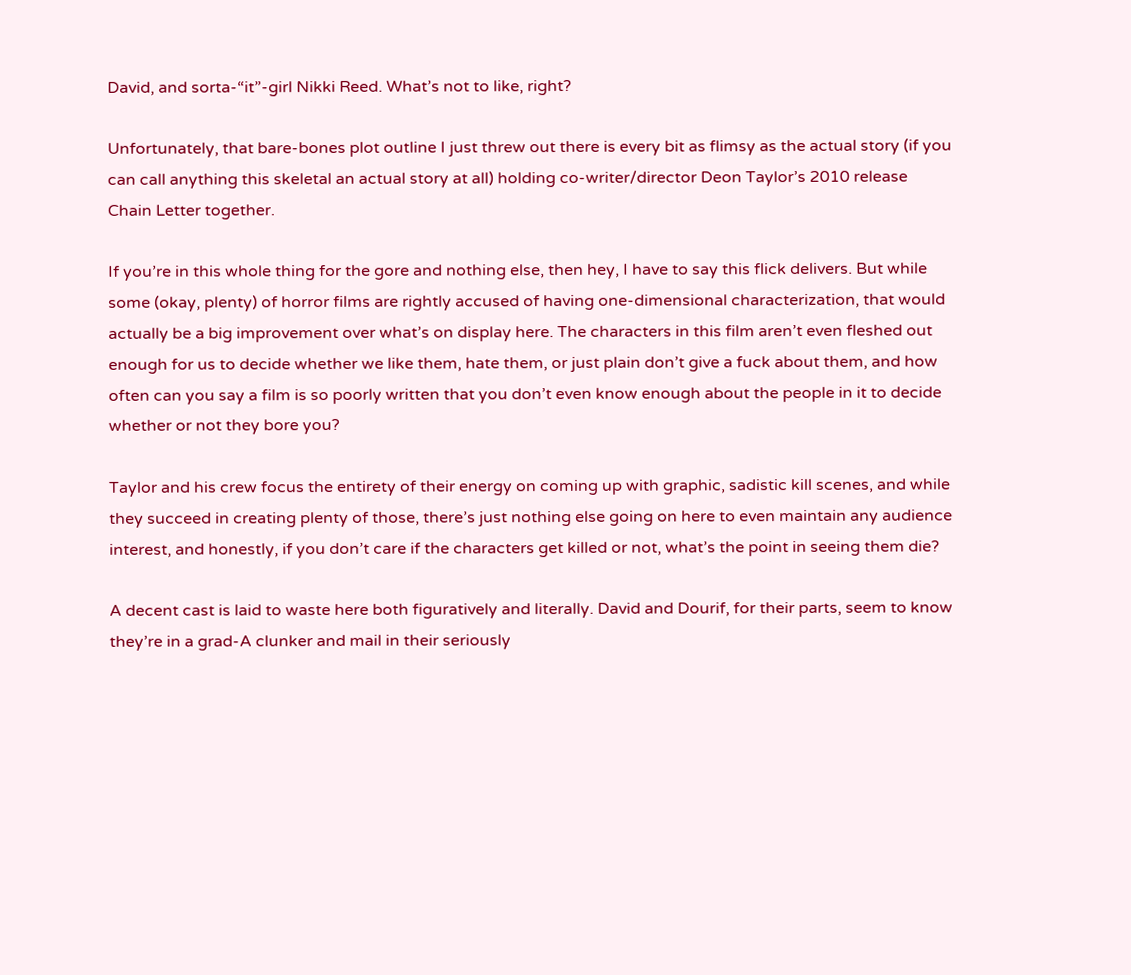David, and sorta-“it”-girl Nikki Reed. What’s not to like, right?

Unfortunately, that bare-bones plot outline I just threw out there is every bit as flimsy as the actual story (if you can call anything this skeletal an actual story at all) holding co-writer/director Deon Taylor’s 2010 release Chain Letter together.

If you’re in this whole thing for the gore and nothing else, then hey, I have to say this flick delivers. But while some (okay, plenty) of horror films are rightly accused of having one-dimensional characterization, that would actually be a big improvement over what’s on display here. The characters in this film aren’t even fleshed out enough for us to decide whether we like them, hate them, or just plain don’t give a fuck about them, and how often can you say a film is so poorly written that you don’t even know enough about the people in it to decide whether or not they bore you?

Taylor and his crew focus the entirety of their energy on coming up with graphic, sadistic kill scenes, and while they succeed in creating plenty of those, there’s just nothing else going on here to even maintain any audience interest, and honestly, if you don’t care if the characters get killed or not, what’s the point in seeing them die?

A decent cast is laid to waste here both figuratively and literally. David and Dourif, for their parts, seem to know they’re in a grad-A clunker and mail in their seriously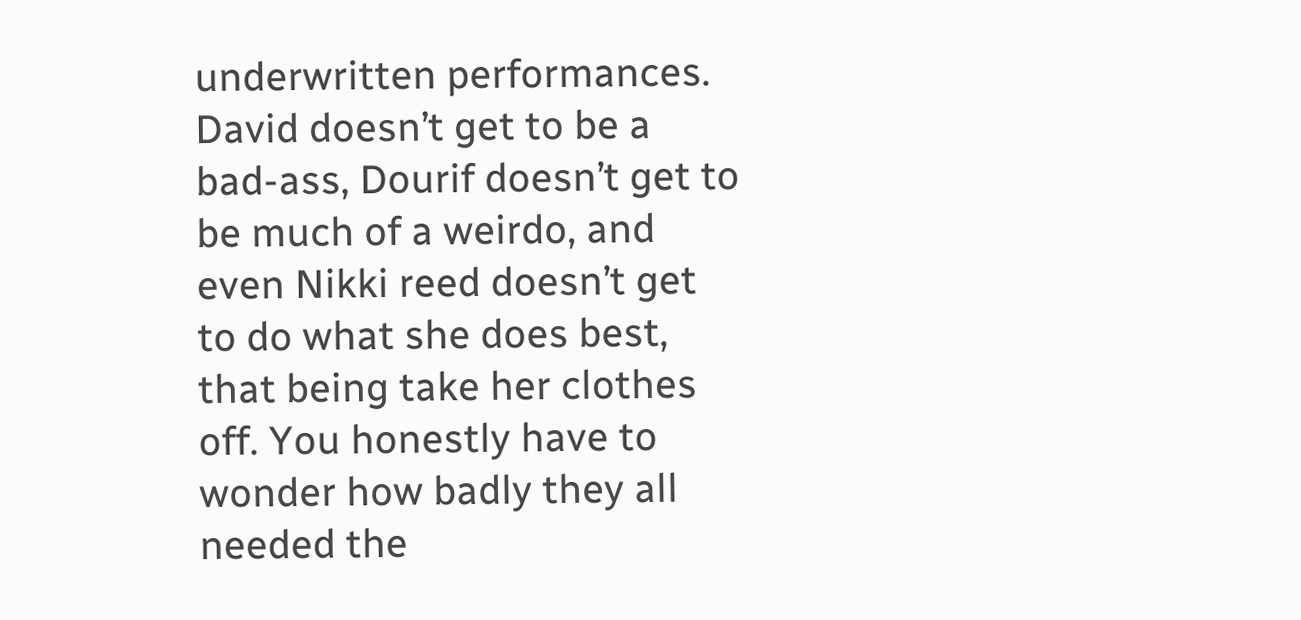underwritten performances. David doesn’t get to be a bad-ass, Dourif doesn’t get to be much of a weirdo, and even Nikki reed doesn’t get to do what she does best, that being take her clothes off. You honestly have to wonder how badly they all needed the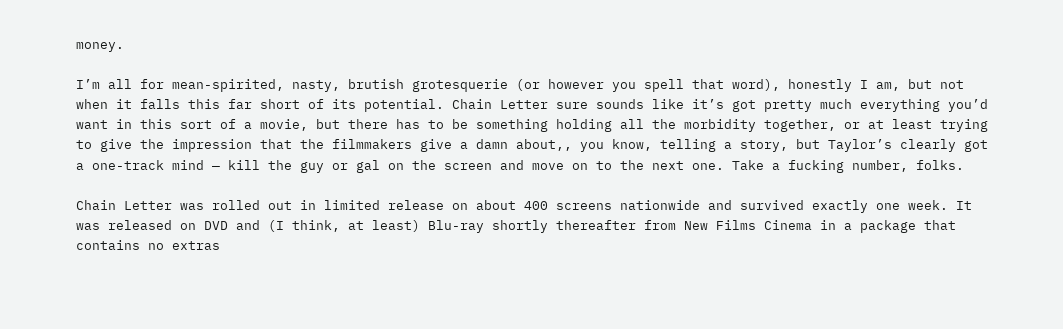money.

I’m all for mean-spirited, nasty, brutish grotesquerie (or however you spell that word), honestly I am, but not when it falls this far short of its potential. Chain Letter sure sounds like it’s got pretty much everything you’d want in this sort of a movie, but there has to be something holding all the morbidity together, or at least trying to give the impression that the filmmakers give a damn about,, you know, telling a story, but Taylor’s clearly got a one-track mind — kill the guy or gal on the screen and move on to the next one. Take a fucking number, folks.

Chain Letter was rolled out in limited release on about 400 screens nationwide and survived exactly one week. It was released on DVD and (I think, at least) Blu-ray shortly thereafter from New Films Cinema in a package that contains no extras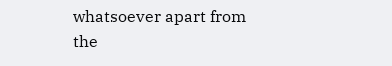whatsoever apart from the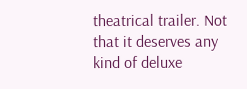theatrical trailer. Not that it deserves any kind of deluxe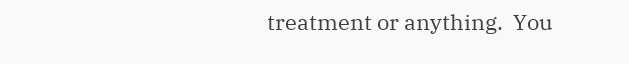treatment or anything.  You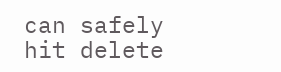can safely hit delete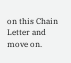on this Chain Letter and move on.